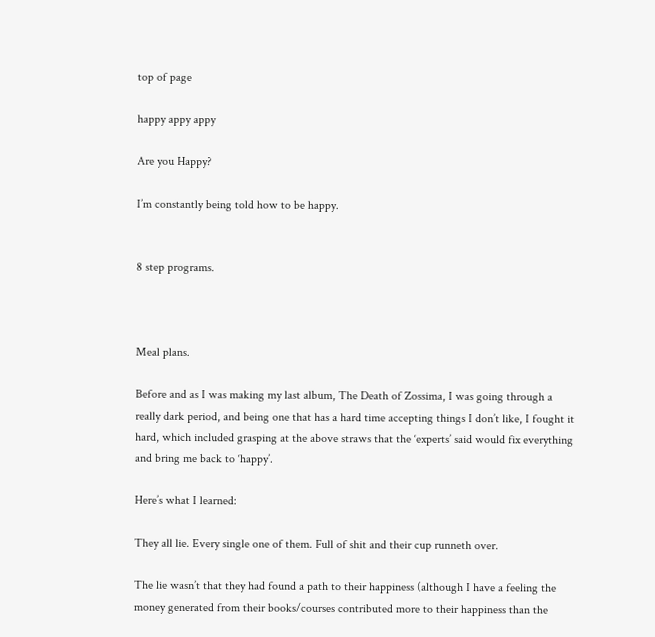top of page

happy appy appy

Are you Happy?

I’m constantly being told how to be happy.


8 step programs.



Meal plans.

Before and as I was making my last album, The Death of Zossima, I was going through a really dark period, and being one that has a hard time accepting things I don’t like, I fought it hard, which included grasping at the above straws that the ‘experts’ said would fix everything and bring me back to ‘happy’.

Here’s what I learned:

They all lie. Every single one of them. Full of shit and their cup runneth over.

The lie wasn’t that they had found a path to their happiness (although I have a feeling the money generated from their books/courses contributed more to their happiness than the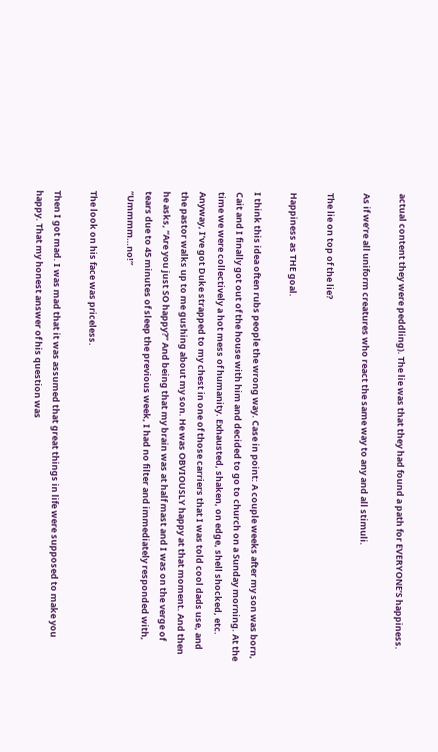actual content they were peddling). The lie was that they had found a path for EVERYONE’S happiness.

As if we’re all uniform creatures who react the same way to any and all stimuli.

The lie on top of the lie?

Happiness as THE goal.

I think this idea often rubs people the wrong way. Case in point: A couple weeks after my son was born, Cait and I finally got out of the house with him and decided to go to church on a Sunday morning. At the time we were collectively a hot mess of humanity. Exhausted, shaken, on edge, shell shocked, etc. Anyway, I’ve got Duke strapped to my chest in one of those carriers that I was told cool dads use, and the pastor walks up to me gushing about my son. He was OBVIOUSLY happy at that moment. And then he asks, “Are you just SO happy?” And being that my brain was at half mast and I was on the verge of tears due to 45 minutes of sleep the previous week, I had no filter and immediately responded with, “Ummmm…no!”

The look on his face was priceless.

Then I got mad. I was mad that it was assumed that great things in life were supposed to make you happy. That my honest answer of his question was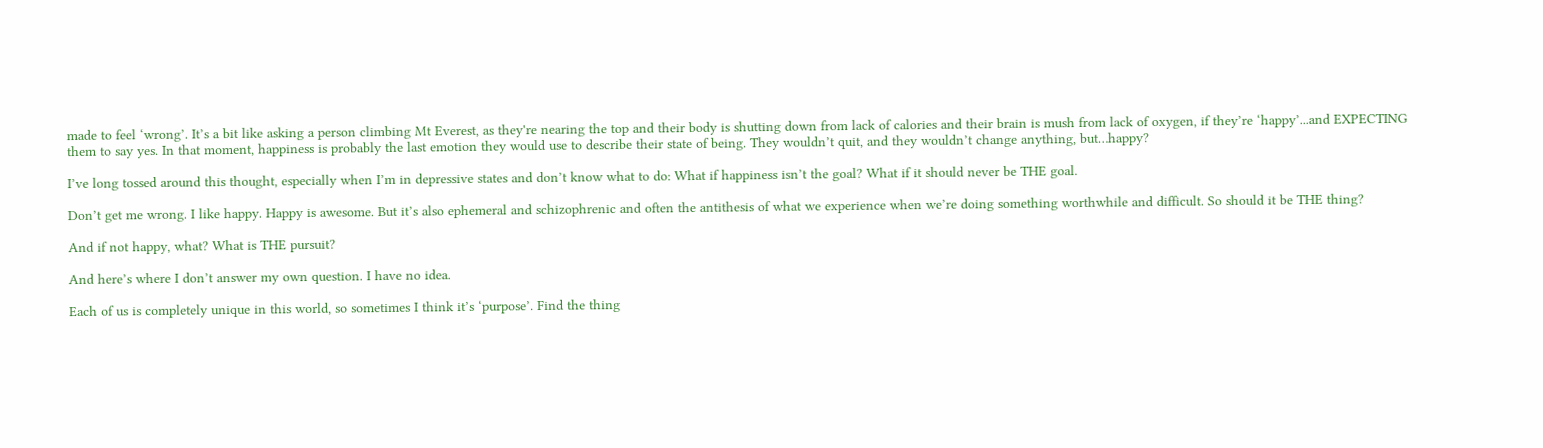made to feel ‘wrong’. It’s a bit like asking a person climbing Mt Everest, as they're nearing the top and their body is shutting down from lack of calories and their brain is mush from lack of oxygen, if they’re ‘happy’...and EXPECTING them to say yes. In that moment, happiness is probably the last emotion they would use to describe their state of being. They wouldn’t quit, and they wouldn’t change anything, but…happy?

I’ve long tossed around this thought, especially when I’m in depressive states and don’t know what to do: What if happiness isn’t the goal? What if it should never be THE goal.

Don’t get me wrong. I like happy. Happy is awesome. But it’s also ephemeral and schizophrenic and often the antithesis of what we experience when we’re doing something worthwhile and difficult. So should it be THE thing?

And if not happy, what? What is THE pursuit?

And here’s where I don’t answer my own question. I have no idea.

Each of us is completely unique in this world, so sometimes I think it’s ‘purpose’. Find the thing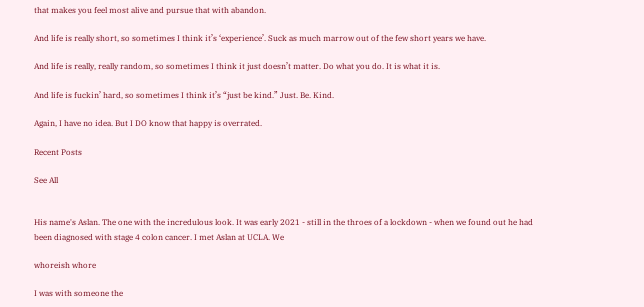that makes you feel most alive and pursue that with abandon.

And life is really short, so sometimes I think it’s ‘experience’. Suck as much marrow out of the few short years we have.

And life is really, really random, so sometimes I think it just doesn’t matter. Do what you do. It is what it is.

And life is fuckin’ hard, so sometimes I think it’s “just be kind.” Just. Be. Kind.

Again, I have no idea. But I DO know that happy is overrated.

Recent Posts

See All


His name's Aslan. The one with the incredulous look. It was early 2021 - still in the throes of a lockdown - when we found out he had been diagnosed with stage 4 colon cancer. I met Aslan at UCLA. We

whoreish whore

I was with someone the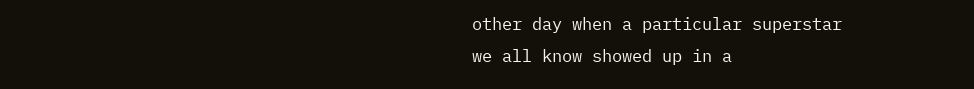other day when a particular superstar we all know showed up in a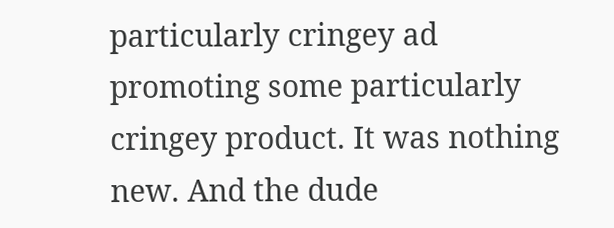particularly cringey ad promoting some particularly cringey product. It was nothing new. And the dude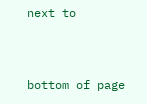next to


bottom of page